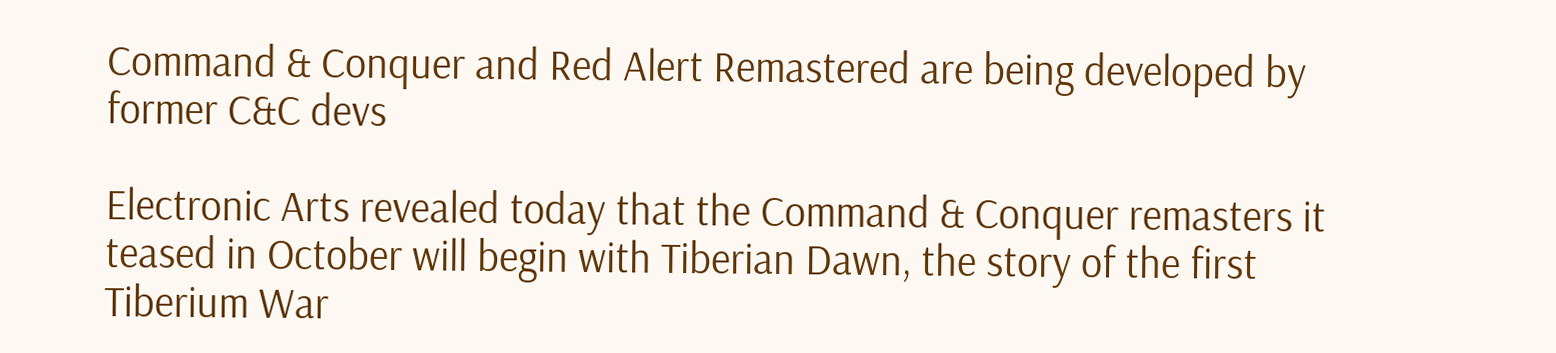Command & Conquer and Red Alert Remastered are being developed by former C&C devs

Electronic Arts revealed today that the Command & Conquer remasters it teased in October will begin with Tiberian Dawn, the story of the first Tiberium War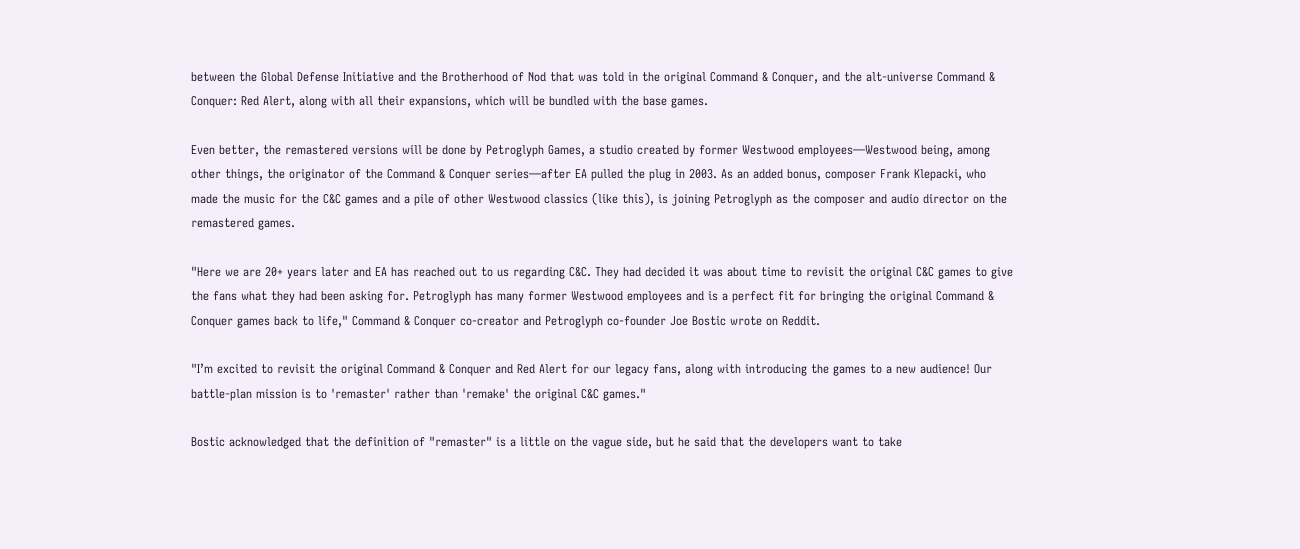between the Global Defense Initiative and the Brotherhood of Nod that was told in the original Command & Conquer, and the alt-universe Command & Conquer: Red Alert, along with all their expansions, which will be bundled with the base games.

Even better, the remastered versions will be done by Petroglyph Games, a studio created by former Westwood employees—Westwood being, among other things, the originator of the Command & Conquer series—after EA pulled the plug in 2003. As an added bonus, composer Frank Klepacki, who made the music for the C&C games and a pile of other Westwood classics (like this), is joining Petroglyph as the composer and audio director on the remastered games.

"Here we are 20+ years later and EA has reached out to us regarding C&C. They had decided it was about time to revisit the original C&C games to give the fans what they had been asking for. Petroglyph has many former Westwood employees and is a perfect fit for bringing the original Command & Conquer games back to life," Command & Conquer co-creator and Petroglyph co-founder Joe Bostic wrote on Reddit.

"I’m excited to revisit the original Command & Conquer and Red Alert for our legacy fans, along with introducing the games to a new audience! Our battle-plan mission is to 'remaster' rather than 'remake' the original C&C games."

Bostic acknowledged that the definition of "remaster" is a little on the vague side, but he said that the developers want to take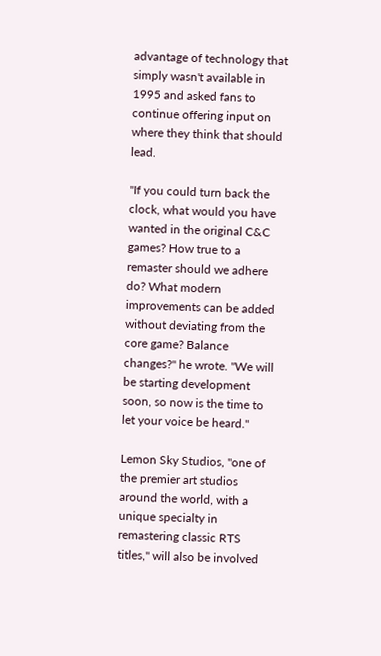advantage of technology that simply wasn't available in 1995 and asked fans to continue offering input on where they think that should lead.

"If you could turn back the clock, what would you have wanted in the original C&C games? How true to a remaster should we adhere do? What modern improvements can be added without deviating from the core game? Balance changes?" he wrote. "We will be starting development soon, so now is the time to let your voice be heard."

Lemon Sky Studios, "one of the premier art studios around the world, with a unique specialty in remastering classic RTS titles," will also be involved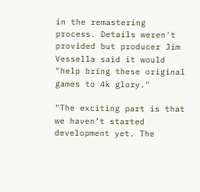in the remastering process. Details weren't provided but producer Jim Vessella said it would "help bring these original games to 4k glory."

"The exciting part is that we haven’t started development yet. The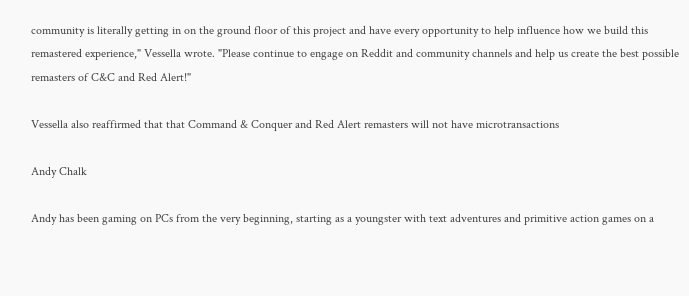community is literally getting in on the ground floor of this project and have every opportunity to help influence how we build this remastered experience," Vessella wrote. "Please continue to engage on Reddit and community channels and help us create the best possible remasters of C&C and Red Alert!"

Vessella also reaffirmed that that Command & Conquer and Red Alert remasters will not have microtransactions

Andy Chalk

Andy has been gaming on PCs from the very beginning, starting as a youngster with text adventures and primitive action games on a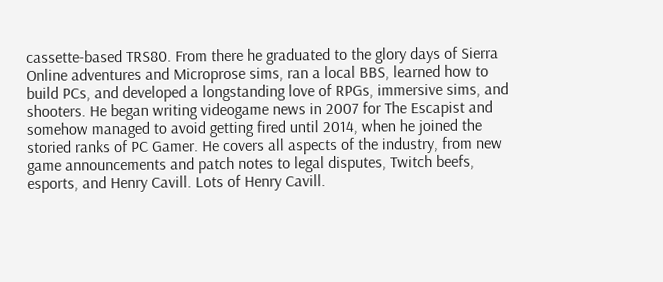cassette-based TRS80. From there he graduated to the glory days of Sierra Online adventures and Microprose sims, ran a local BBS, learned how to build PCs, and developed a longstanding love of RPGs, immersive sims, and shooters. He began writing videogame news in 2007 for The Escapist and somehow managed to avoid getting fired until 2014, when he joined the storied ranks of PC Gamer. He covers all aspects of the industry, from new game announcements and patch notes to legal disputes, Twitch beefs, esports, and Henry Cavill. Lots of Henry Cavill.